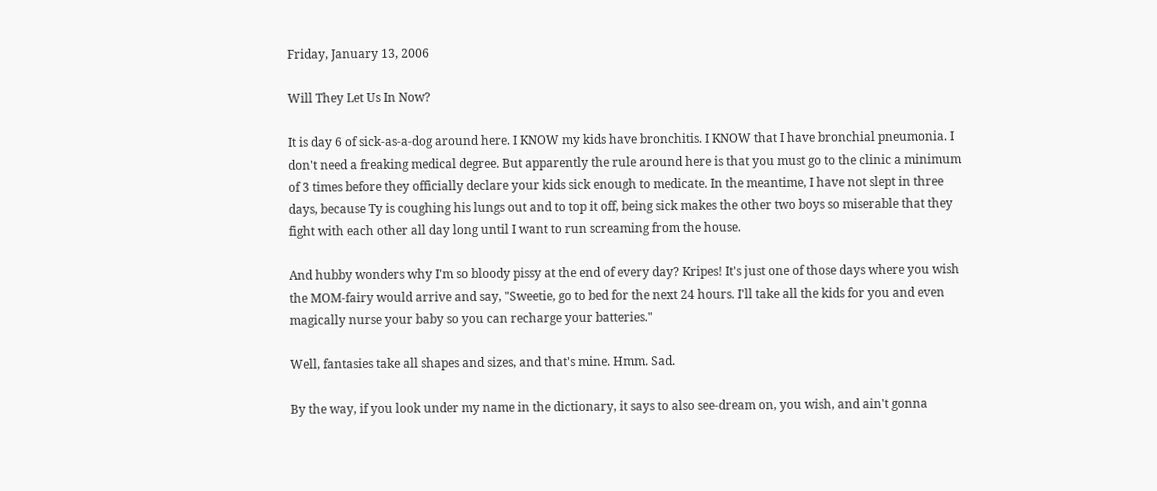Friday, January 13, 2006

Will They Let Us In Now?

It is day 6 of sick-as-a-dog around here. I KNOW my kids have bronchitis. I KNOW that I have bronchial pneumonia. I don't need a freaking medical degree. But apparently the rule around here is that you must go to the clinic a minimum of 3 times before they officially declare your kids sick enough to medicate. In the meantime, I have not slept in three days, because Ty is coughing his lungs out and to top it off, being sick makes the other two boys so miserable that they fight with each other all day long until I want to run screaming from the house.

And hubby wonders why I'm so bloody pissy at the end of every day? Kripes! It's just one of those days where you wish the MOM-fairy would arrive and say, "Sweetie, go to bed for the next 24 hours. I'll take all the kids for you and even magically nurse your baby so you can recharge your batteries."

Well, fantasies take all shapes and sizes, and that's mine. Hmm. Sad.

By the way, if you look under my name in the dictionary, it says to also see-dream on, you wish, and ain't gonna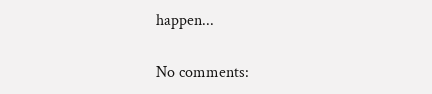happen...

No comments: